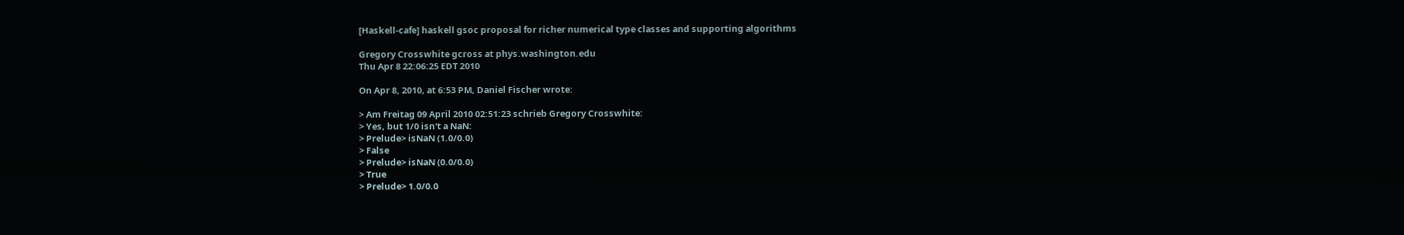[Haskell-cafe] haskell gsoc proposal for richer numerical type classes and supporting algorithms

Gregory Crosswhite gcross at phys.washington.edu
Thu Apr 8 22:06:25 EDT 2010

On Apr 8, 2010, at 6:53 PM, Daniel Fischer wrote:

> Am Freitag 09 April 2010 02:51:23 schrieb Gregory Crosswhite:
> Yes, but 1/0 isn't a NaN:
> Prelude> isNaN (1.0/0.0)
> False
> Prelude> isNaN (0.0/0.0)
> True
> Prelude> 1.0/0.0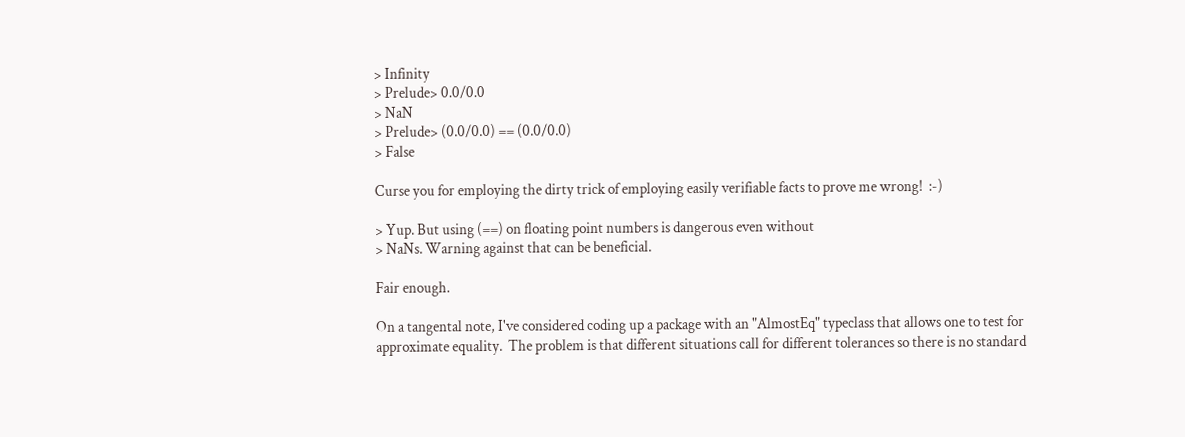> Infinity
> Prelude> 0.0/0.0
> NaN
> Prelude> (0.0/0.0) == (0.0/0.0)
> False

Curse you for employing the dirty trick of employing easily verifiable facts to prove me wrong!  :-)

> Yup. But using (==) on floating point numbers is dangerous even without
> NaNs. Warning against that can be beneficial.

Fair enough.

On a tangental note, I've considered coding up a package with an "AlmostEq" typeclass that allows one to test for approximate equality.  The problem is that different situations call for different tolerances so there is no standard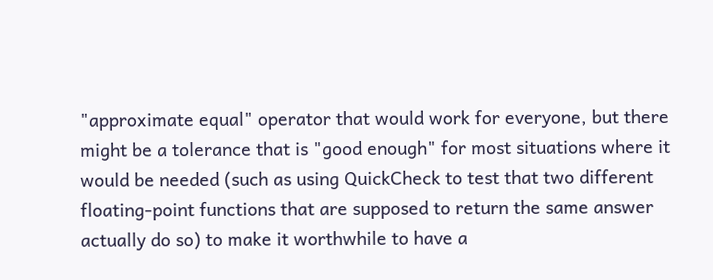"approximate equal" operator that would work for everyone, but there might be a tolerance that is "good enough" for most situations where it would be needed (such as using QuickCheck to test that two different floating-point functions that are supposed to return the same answer actually do so) to make it worthwhile to have a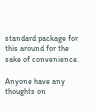standard package for this around for the sake of convenience.

Anyone have any thoughts on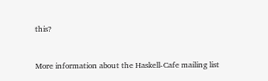this?


More information about the Haskell-Cafe mailing list